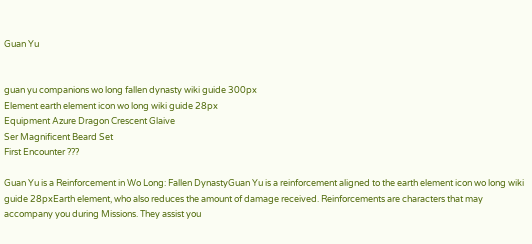Guan Yu


guan yu companions wo long fallen dynasty wiki guide 300px
Element earth element icon wo long wiki guide 28px
Equipment Azure Dragon Crescent Glaive
Ser Magnificent Beard Set
First Encounter ???

Guan Yu is a Reinforcement in Wo Long: Fallen DynastyGuan Yu is a reinforcement aligned to the earth element icon wo long wiki guide 28pxEarth element, who also reduces the amount of damage received. Reinforcements are characters that may accompany you during Missions. They assist you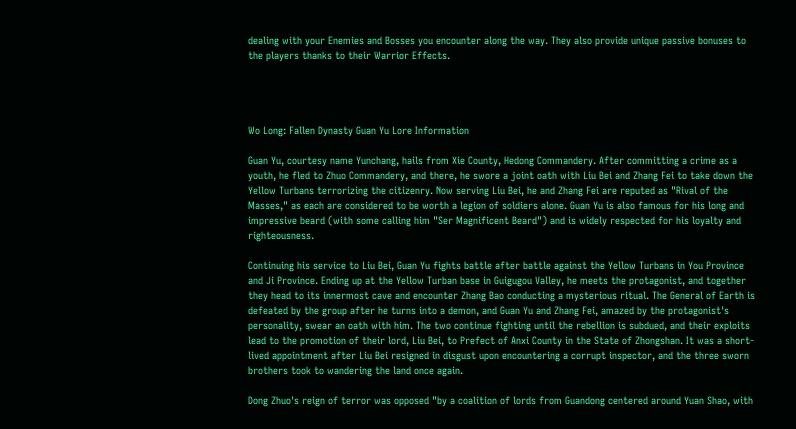dealing with your Enemies and Bosses you encounter along the way. They also provide unique passive bonuses to the players thanks to their Warrior Effects.




Wo Long: Fallen Dynasty Guan Yu Lore Information

Guan Yu, courtesy name Yunchang, hails from Xie County, Hedong Commandery. After committing a crime as a youth, he fled to Zhuo Commandery, and there, he swore a joint oath with Liu Bei and Zhang Fei to take down the Yellow Turbans terrorizing the citizenry. Now serving Liu Bei, he and Zhang Fei are reputed as "Rival of the Masses," as each are considered to be worth a legion of soldiers alone. Guan Yu is also famous for his long and impressive beard (with some calling him "Ser Magnificent Beard") and is widely respected for his loyalty and righteousness.

Continuing his service to Liu Bei, Guan Yu fights battle after battle against the Yellow Turbans in You Province and Ji Province. Ending up at the Yellow Turban base in Guigugou Valley, he meets the protagonist, and together they head to its innermost cave and encounter Zhang Bao conducting a mysterious ritual. The General of Earth is defeated by the group after he turns into a demon, and Guan Yu and Zhang Fei, amazed by the protagonist's personality, swear an oath with him. The two continue fighting until the rebellion is subdued, and their exploits lead to the promotion of their lord, Liu Bei, to Prefect of Anxi County in the State of Zhongshan. It was a short-lived appointment after Liu Bei resigned in disgust upon encountering a corrupt inspector, and the three sworn brothers took to wandering the land once again.

Dong Zhuo's reign of terror was opposed "by a coalition of lords from Guandong centered around Yuan Shao, with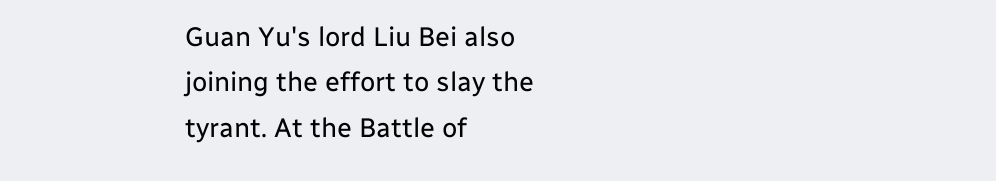Guan Yu's lord Liu Bei also joining the effort to slay the tyrant. At the Battle of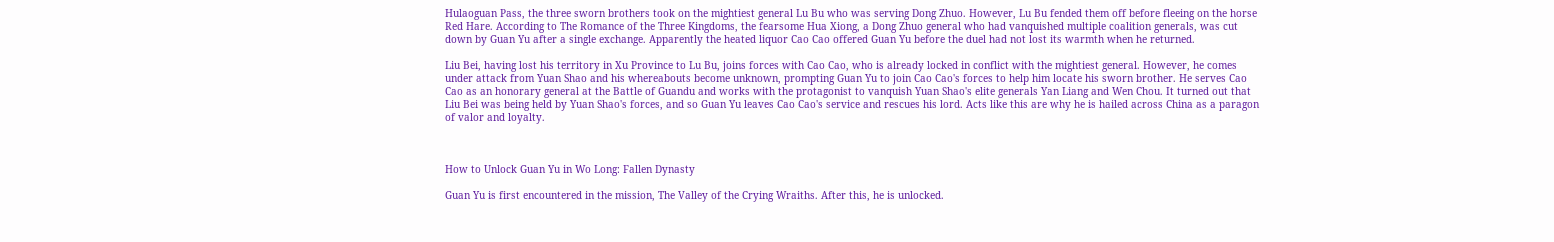Hulaoguan Pass, the three sworn brothers took on the mightiest general Lu Bu who was serving Dong Zhuo. However, Lu Bu fended them off before fleeing on the horse Red Hare. According to The Romance of the Three Kingdoms, the fearsome Hua Xiong, a Dong Zhuo general who had vanquished multiple coalition generals, was cut down by Guan Yu after a single exchange. Apparently the heated liquor Cao Cao offered Guan Yu before the duel had not lost its warmth when he returned.

Liu Bei, having lost his territory in Xu Province to Lu Bu, joins forces with Cao Cao, who is already locked in conflict with the mightiest general. However, he comes under attack from Yuan Shao and his whereabouts become unknown, prompting Guan Yu to join Cao Cao's forces to help him locate his sworn brother. He serves Cao Cao as an honorary general at the Battle of Guandu and works with the protagonist to vanquish Yuan Shao's elite generals Yan Liang and Wen Chou. It turned out that Liu Bei was being held by Yuan Shao's forces, and so Guan Yu leaves Cao Cao's service and rescues his lord. Acts like this are why he is hailed across China as a paragon of valor and loyalty.



How to Unlock Guan Yu in Wo Long: Fallen Dynasty

Guan Yu is first encountered in the mission, The Valley of the Crying Wraiths. After this, he is unlocked.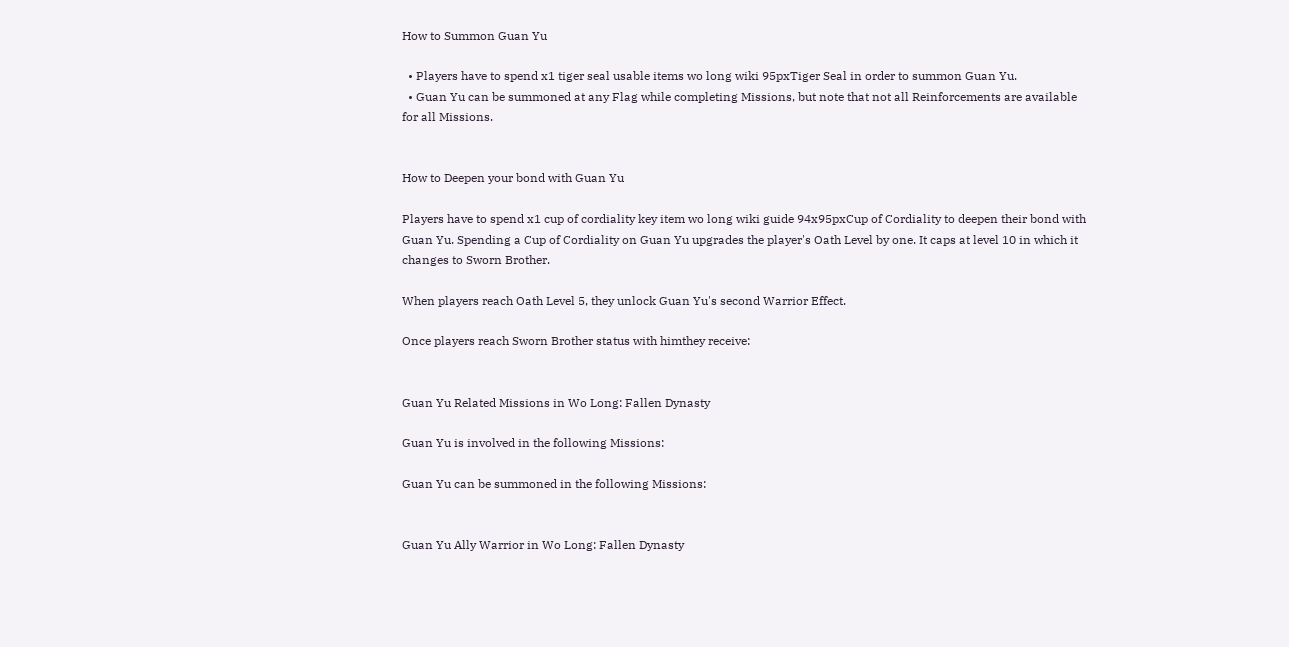How to Summon Guan Yu

  • Players have to spend x1 tiger seal usable items wo long wiki 95pxTiger Seal in order to summon Guan Yu.
  • Guan Yu can be summoned at any Flag while completing Missions, but note that not all Reinforcements are available for all Missions.


How to Deepen your bond with Guan Yu

Players have to spend x1 cup of cordiality key item wo long wiki guide 94x95pxCup of Cordiality to deepen their bond with Guan Yu. Spending a Cup of Cordiality on Guan Yu upgrades the player's Oath Level by one. It caps at level 10 in which it changes to Sworn Brother.

When players reach Oath Level 5, they unlock Guan Yu's second Warrior Effect.

Once players reach Sworn Brother status with himthey receive:


Guan Yu Related Missions in Wo Long: Fallen Dynasty

Guan Yu is involved in the following Missions:

Guan Yu can be summoned in the following Missions:


Guan Yu Ally Warrior in Wo Long: Fallen Dynasty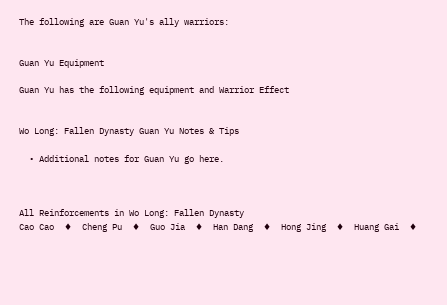The following are Guan Yu's ally warriors:


Guan Yu Equipment

Guan Yu has the following equipment and Warrior Effect


Wo Long: Fallen Dynasty Guan Yu Notes & Tips

  • Additional notes for Guan Yu go here.



All Reinforcements in Wo Long: Fallen Dynasty
Cao Cao  ♦  Cheng Pu  ♦  Guo Jia  ♦  Han Dang  ♦  Hong Jing  ♦  Huang Gai  ♦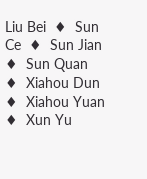Liu Bei  ♦  Sun Ce  ♦  Sun Jian  ♦  Sun Quan  ♦  Xiahou Dun  ♦  Xiahou Yuan  ♦  Xun Yu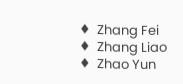♦  Zhang Fei  ♦  Zhang Liao  ♦  Zhao Yun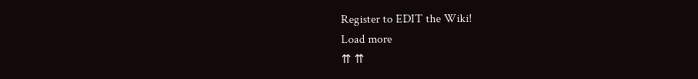Register to EDIT the Wiki!
Load more
⇈ ⇈